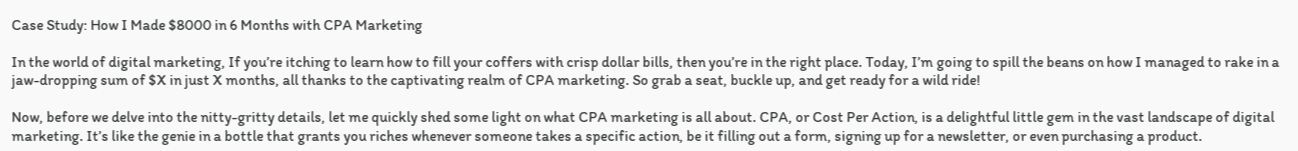Case Study: How I Made $8000 in 6 Months with CPA Marketing

In the world of digital marketing, If you’re itching to learn how to fill your coffers with crisp dollar bills, then you’re in the right place. Today, I’m going to spill the beans on how I managed to rake in a jaw-dropping sum of $X in just X months, all thanks to the captivating realm of CPA marketing. So grab a seat, buckle up, and get ready for a wild ride!

Now, before we delve into the nitty-gritty details, let me quickly shed some light on what CPA marketing is all about. CPA, or Cost Per Action, is a delightful little gem in the vast landscape of digital marketing. It’s like the genie in a bottle that grants you riches whenever someone takes a specific action, be it filling out a form, signing up for a newsletter, or even purchasing a product.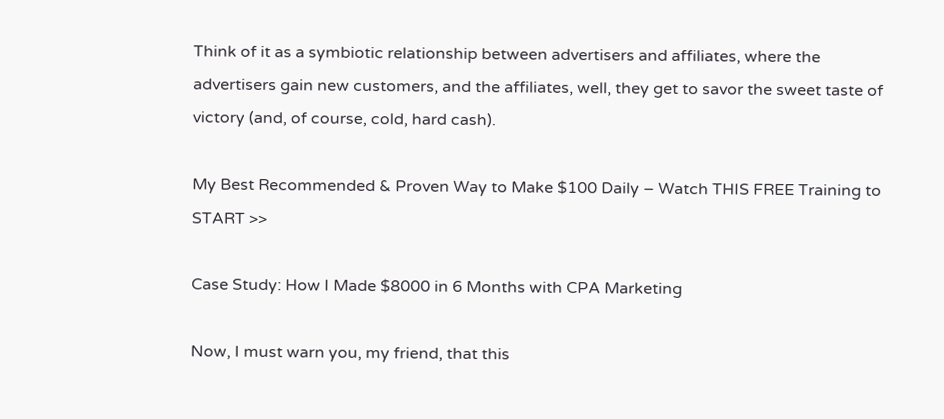Think of it as a symbiotic relationship between advertisers and affiliates, where the advertisers gain new customers, and the affiliates, well, they get to savor the sweet taste of victory (and, of course, cold, hard cash).

My Best Recommended & Proven Way to Make $100 Daily – Watch THIS FREE Training to START >>

Case Study: How I Made $8000 in 6 Months with CPA Marketing

Now, I must warn you, my friend, that this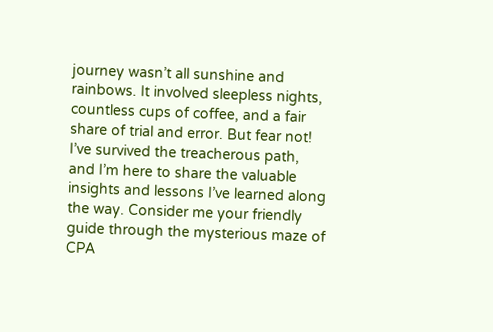journey wasn’t all sunshine and rainbows. It involved sleepless nights, countless cups of coffee, and a fair share of trial and error. But fear not! I’ve survived the treacherous path, and I’m here to share the valuable insights and lessons I’ve learned along the way. Consider me your friendly guide through the mysterious maze of CPA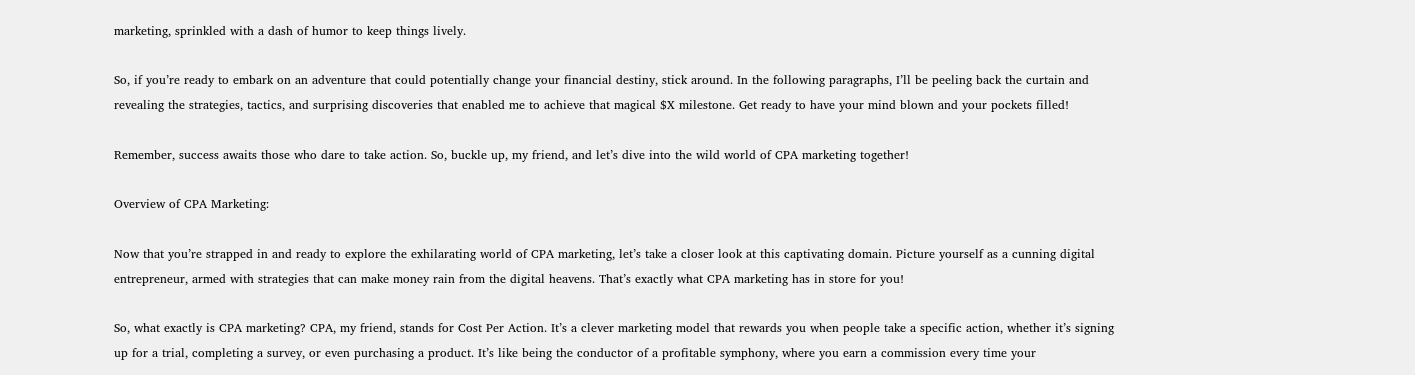marketing, sprinkled with a dash of humor to keep things lively.

So, if you’re ready to embark on an adventure that could potentially change your financial destiny, stick around. In the following paragraphs, I’ll be peeling back the curtain and revealing the strategies, tactics, and surprising discoveries that enabled me to achieve that magical $X milestone. Get ready to have your mind blown and your pockets filled!

Remember, success awaits those who dare to take action. So, buckle up, my friend, and let’s dive into the wild world of CPA marketing together!

Overview of CPA Marketing:

Now that you’re strapped in and ready to explore the exhilarating world of CPA marketing, let’s take a closer look at this captivating domain. Picture yourself as a cunning digital entrepreneur, armed with strategies that can make money rain from the digital heavens. That’s exactly what CPA marketing has in store for you!

So, what exactly is CPA marketing? CPA, my friend, stands for Cost Per Action. It’s a clever marketing model that rewards you when people take a specific action, whether it’s signing up for a trial, completing a survey, or even purchasing a product. It’s like being the conductor of a profitable symphony, where you earn a commission every time your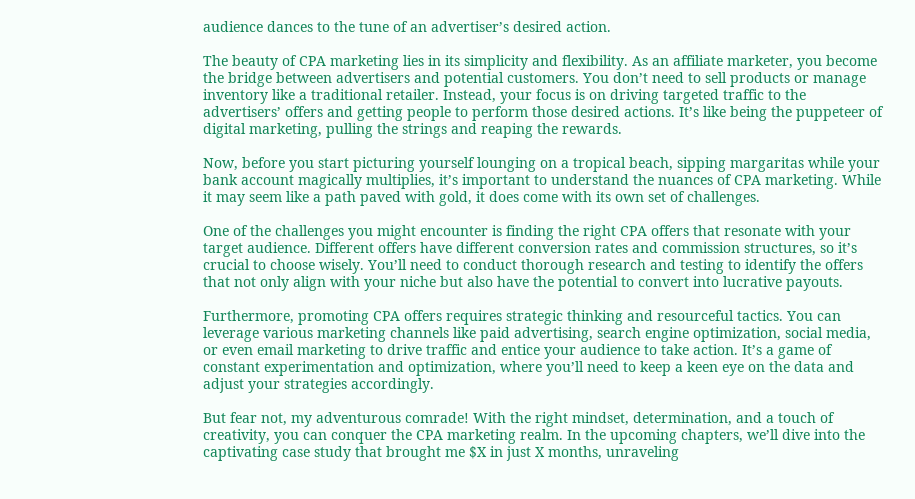audience dances to the tune of an advertiser’s desired action.

The beauty of CPA marketing lies in its simplicity and flexibility. As an affiliate marketer, you become the bridge between advertisers and potential customers. You don’t need to sell products or manage inventory like a traditional retailer. Instead, your focus is on driving targeted traffic to the advertisers’ offers and getting people to perform those desired actions. It’s like being the puppeteer of digital marketing, pulling the strings and reaping the rewards.

Now, before you start picturing yourself lounging on a tropical beach, sipping margaritas while your bank account magically multiplies, it’s important to understand the nuances of CPA marketing. While it may seem like a path paved with gold, it does come with its own set of challenges.

One of the challenges you might encounter is finding the right CPA offers that resonate with your target audience. Different offers have different conversion rates and commission structures, so it’s crucial to choose wisely. You’ll need to conduct thorough research and testing to identify the offers that not only align with your niche but also have the potential to convert into lucrative payouts.

Furthermore, promoting CPA offers requires strategic thinking and resourceful tactics. You can leverage various marketing channels like paid advertising, search engine optimization, social media, or even email marketing to drive traffic and entice your audience to take action. It’s a game of constant experimentation and optimization, where you’ll need to keep a keen eye on the data and adjust your strategies accordingly.

But fear not, my adventurous comrade! With the right mindset, determination, and a touch of creativity, you can conquer the CPA marketing realm. In the upcoming chapters, we’ll dive into the captivating case study that brought me $X in just X months, unraveling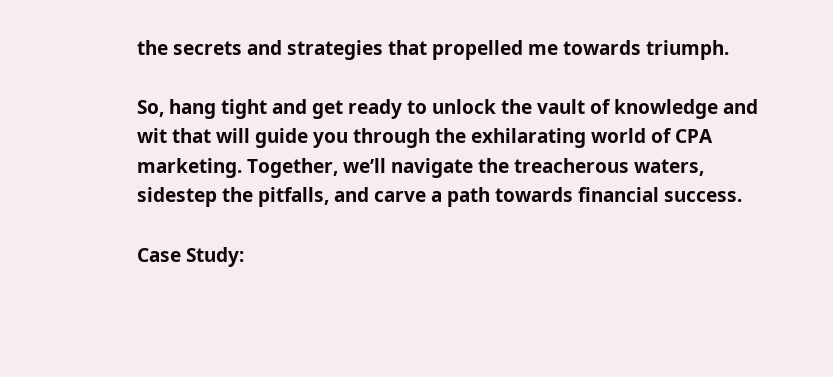the secrets and strategies that propelled me towards triumph.

So, hang tight and get ready to unlock the vault of knowledge and wit that will guide you through the exhilarating world of CPA marketing. Together, we’ll navigate the treacherous waters, sidestep the pitfalls, and carve a path towards financial success.

Case Study: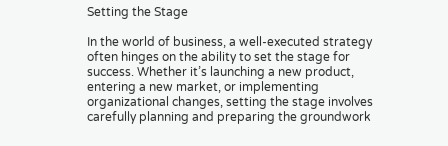Setting the Stage

In the world of business, a well-executed strategy often hinges on the ability to set the stage for success. Whether it’s launching a new product, entering a new market, or implementing organizational changes, setting the stage involves carefully planning and preparing the groundwork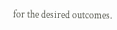for the desired outcomes.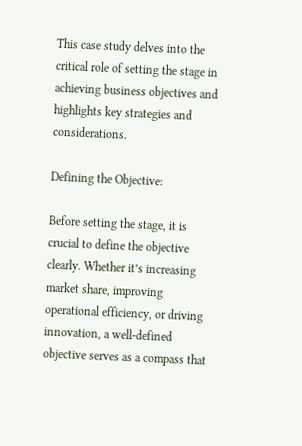This case study delves into the critical role of setting the stage in achieving business objectives and highlights key strategies and considerations.

Defining the Objective:

Before setting the stage, it is crucial to define the objective clearly. Whether it’s increasing market share, improving operational efficiency, or driving innovation, a well-defined objective serves as a compass that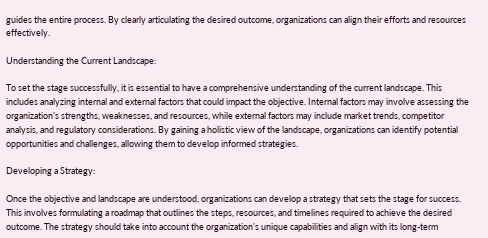guides the entire process. By clearly articulating the desired outcome, organizations can align their efforts and resources effectively.

Understanding the Current Landscape:

To set the stage successfully, it is essential to have a comprehensive understanding of the current landscape. This includes analyzing internal and external factors that could impact the objective. Internal factors may involve assessing the organization’s strengths, weaknesses, and resources, while external factors may include market trends, competitor analysis, and regulatory considerations. By gaining a holistic view of the landscape, organizations can identify potential opportunities and challenges, allowing them to develop informed strategies.

Developing a Strategy:

Once the objective and landscape are understood, organizations can develop a strategy that sets the stage for success. This involves formulating a roadmap that outlines the steps, resources, and timelines required to achieve the desired outcome. The strategy should take into account the organization’s unique capabilities and align with its long-term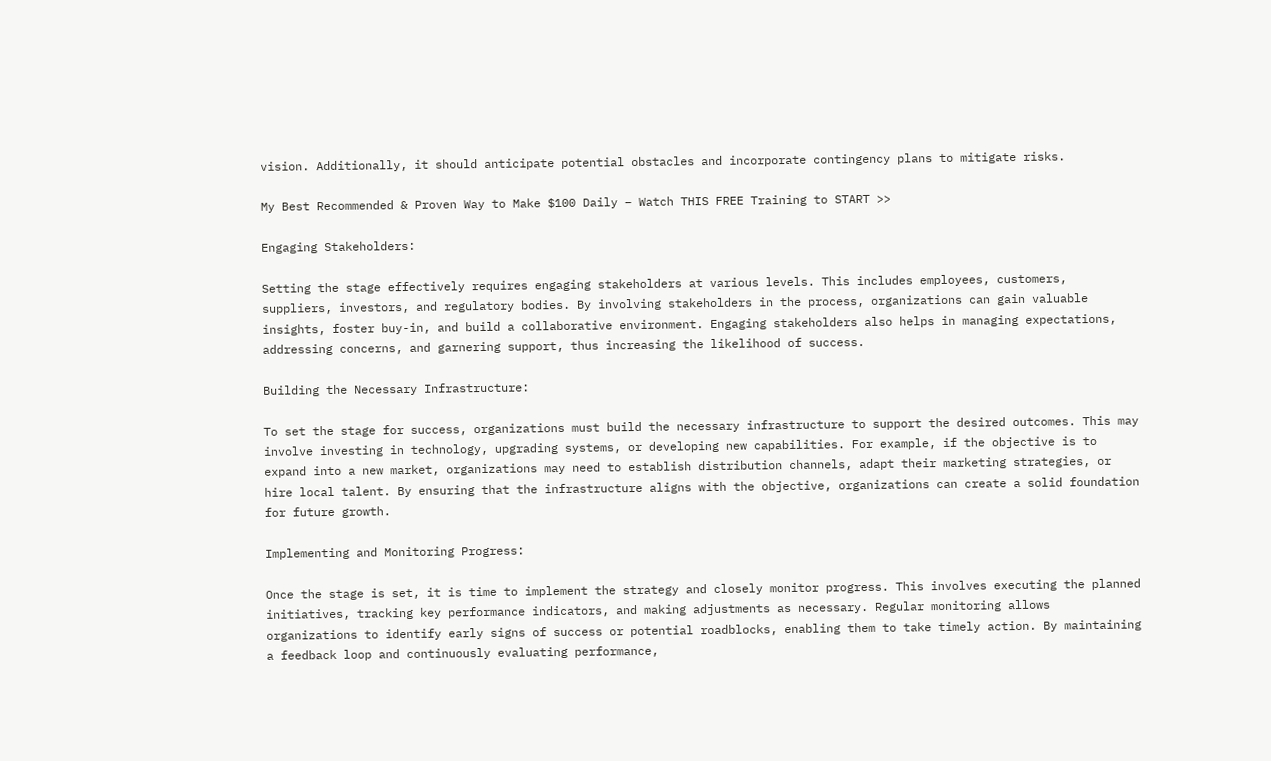vision. Additionally, it should anticipate potential obstacles and incorporate contingency plans to mitigate risks.

My Best Recommended & Proven Way to Make $100 Daily – Watch THIS FREE Training to START >>

Engaging Stakeholders:

Setting the stage effectively requires engaging stakeholders at various levels. This includes employees, customers, suppliers, investors, and regulatory bodies. By involving stakeholders in the process, organizations can gain valuable insights, foster buy-in, and build a collaborative environment. Engaging stakeholders also helps in managing expectations, addressing concerns, and garnering support, thus increasing the likelihood of success.

Building the Necessary Infrastructure:

To set the stage for success, organizations must build the necessary infrastructure to support the desired outcomes. This may involve investing in technology, upgrading systems, or developing new capabilities. For example, if the objective is to expand into a new market, organizations may need to establish distribution channels, adapt their marketing strategies, or hire local talent. By ensuring that the infrastructure aligns with the objective, organizations can create a solid foundation for future growth.

Implementing and Monitoring Progress:

Once the stage is set, it is time to implement the strategy and closely monitor progress. This involves executing the planned initiatives, tracking key performance indicators, and making adjustments as necessary. Regular monitoring allows organizations to identify early signs of success or potential roadblocks, enabling them to take timely action. By maintaining a feedback loop and continuously evaluating performance,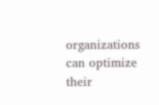organizations can optimize their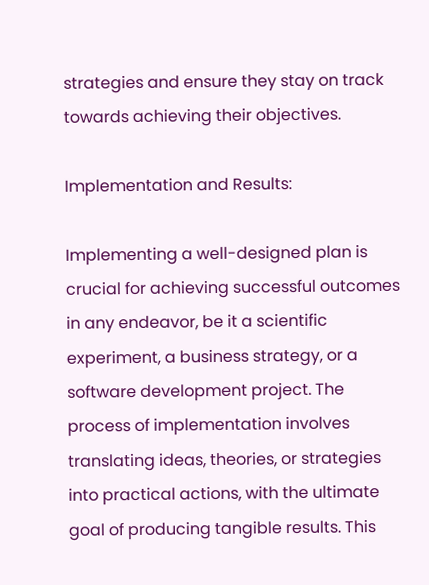strategies and ensure they stay on track towards achieving their objectives.

Implementation and Results:

Implementing a well-designed plan is crucial for achieving successful outcomes in any endeavor, be it a scientific experiment, a business strategy, or a software development project. The process of implementation involves translating ideas, theories, or strategies into practical actions, with the ultimate goal of producing tangible results. This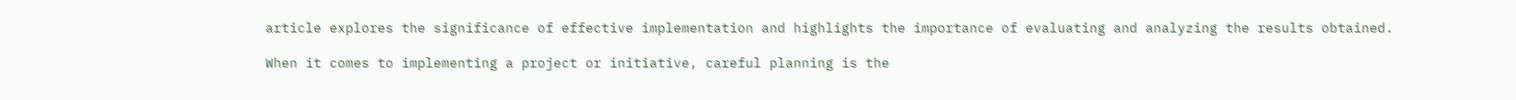article explores the significance of effective implementation and highlights the importance of evaluating and analyzing the results obtained.

When it comes to implementing a project or initiative, careful planning is the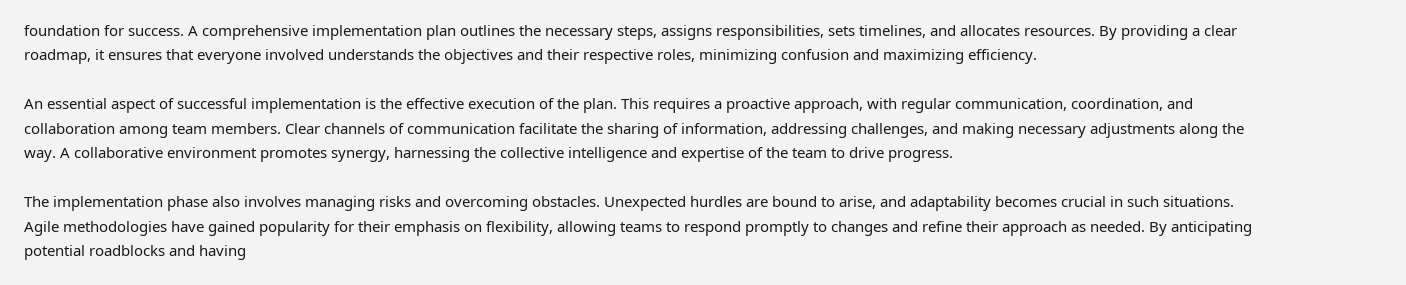foundation for success. A comprehensive implementation plan outlines the necessary steps, assigns responsibilities, sets timelines, and allocates resources. By providing a clear roadmap, it ensures that everyone involved understands the objectives and their respective roles, minimizing confusion and maximizing efficiency.

An essential aspect of successful implementation is the effective execution of the plan. This requires a proactive approach, with regular communication, coordination, and collaboration among team members. Clear channels of communication facilitate the sharing of information, addressing challenges, and making necessary adjustments along the way. A collaborative environment promotes synergy, harnessing the collective intelligence and expertise of the team to drive progress.

The implementation phase also involves managing risks and overcoming obstacles. Unexpected hurdles are bound to arise, and adaptability becomes crucial in such situations. Agile methodologies have gained popularity for their emphasis on flexibility, allowing teams to respond promptly to changes and refine their approach as needed. By anticipating potential roadblocks and having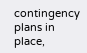contingency plans in place,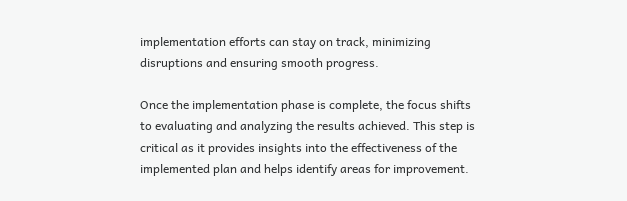implementation efforts can stay on track, minimizing disruptions and ensuring smooth progress.

Once the implementation phase is complete, the focus shifts to evaluating and analyzing the results achieved. This step is critical as it provides insights into the effectiveness of the implemented plan and helps identify areas for improvement.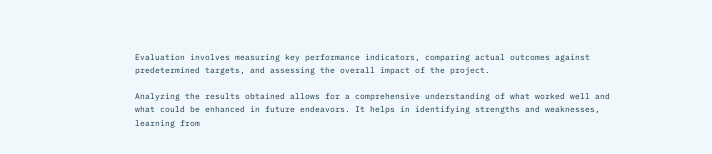Evaluation involves measuring key performance indicators, comparing actual outcomes against predetermined targets, and assessing the overall impact of the project.

Analyzing the results obtained allows for a comprehensive understanding of what worked well and what could be enhanced in future endeavors. It helps in identifying strengths and weaknesses, learning from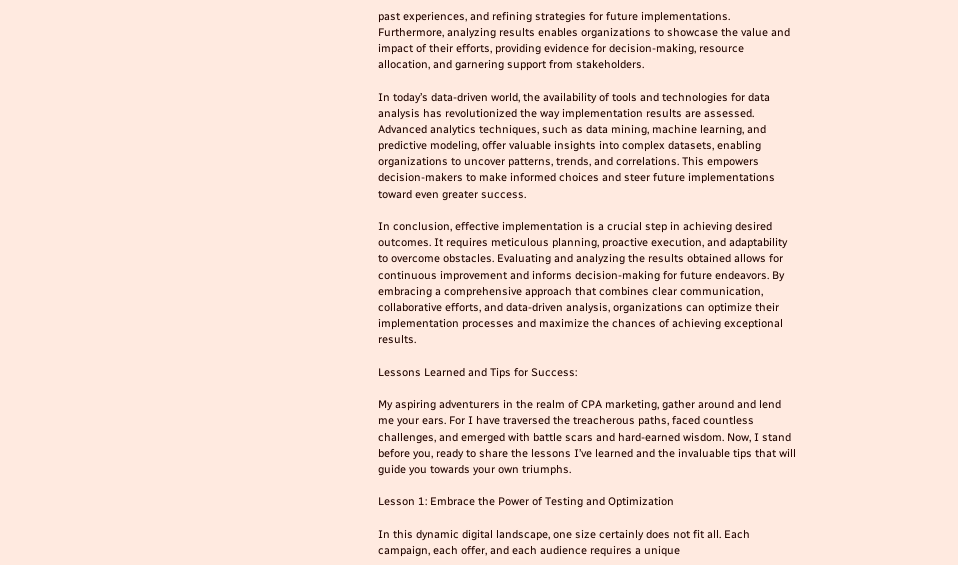past experiences, and refining strategies for future implementations. Furthermore, analyzing results enables organizations to showcase the value and impact of their efforts, providing evidence for decision-making, resource allocation, and garnering support from stakeholders.

In today’s data-driven world, the availability of tools and technologies for data analysis has revolutionized the way implementation results are assessed. Advanced analytics techniques, such as data mining, machine learning, and predictive modeling, offer valuable insights into complex datasets, enabling organizations to uncover patterns, trends, and correlations. This empowers decision-makers to make informed choices and steer future implementations toward even greater success.

In conclusion, effective implementation is a crucial step in achieving desired outcomes. It requires meticulous planning, proactive execution, and adaptability to overcome obstacles. Evaluating and analyzing the results obtained allows for continuous improvement and informs decision-making for future endeavors. By embracing a comprehensive approach that combines clear communication, collaborative efforts, and data-driven analysis, organizations can optimize their implementation processes and maximize the chances of achieving exceptional results.

Lessons Learned and Tips for Success:

My aspiring adventurers in the realm of CPA marketing, gather around and lend me your ears. For I have traversed the treacherous paths, faced countless challenges, and emerged with battle scars and hard-earned wisdom. Now, I stand before you, ready to share the lessons I’ve learned and the invaluable tips that will guide you towards your own triumphs.

Lesson 1: Embrace the Power of Testing and Optimization

In this dynamic digital landscape, one size certainly does not fit all. Each campaign, each offer, and each audience requires a unique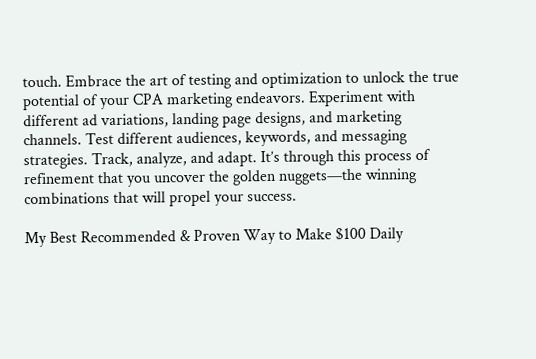touch. Embrace the art of testing and optimization to unlock the true potential of your CPA marketing endeavors. Experiment with different ad variations, landing page designs, and marketing channels. Test different audiences, keywords, and messaging strategies. Track, analyze, and adapt. It’s through this process of refinement that you uncover the golden nuggets—the winning combinations that will propel your success.

My Best Recommended & Proven Way to Make $100 Daily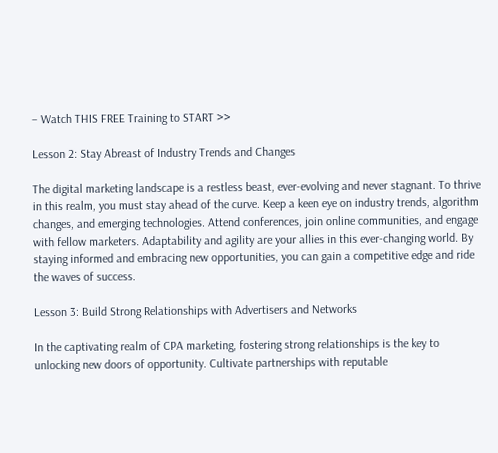– Watch THIS FREE Training to START >>

Lesson 2: Stay Abreast of Industry Trends and Changes

The digital marketing landscape is a restless beast, ever-evolving and never stagnant. To thrive in this realm, you must stay ahead of the curve. Keep a keen eye on industry trends, algorithm changes, and emerging technologies. Attend conferences, join online communities, and engage with fellow marketers. Adaptability and agility are your allies in this ever-changing world. By staying informed and embracing new opportunities, you can gain a competitive edge and ride the waves of success.

Lesson 3: Build Strong Relationships with Advertisers and Networks

In the captivating realm of CPA marketing, fostering strong relationships is the key to unlocking new doors of opportunity. Cultivate partnerships with reputable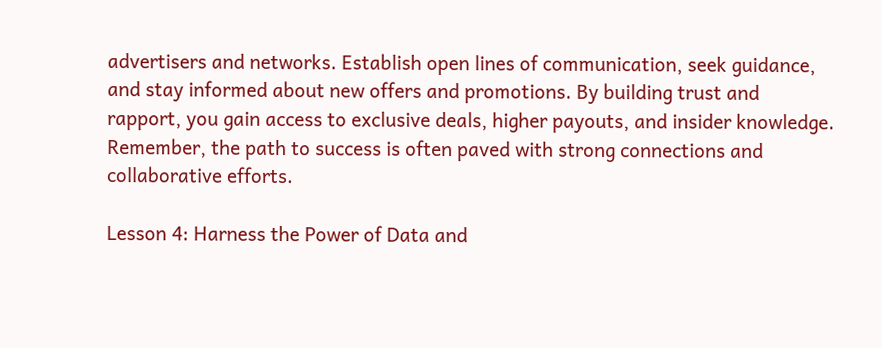advertisers and networks. Establish open lines of communication, seek guidance, and stay informed about new offers and promotions. By building trust and rapport, you gain access to exclusive deals, higher payouts, and insider knowledge. Remember, the path to success is often paved with strong connections and collaborative efforts.

Lesson 4: Harness the Power of Data and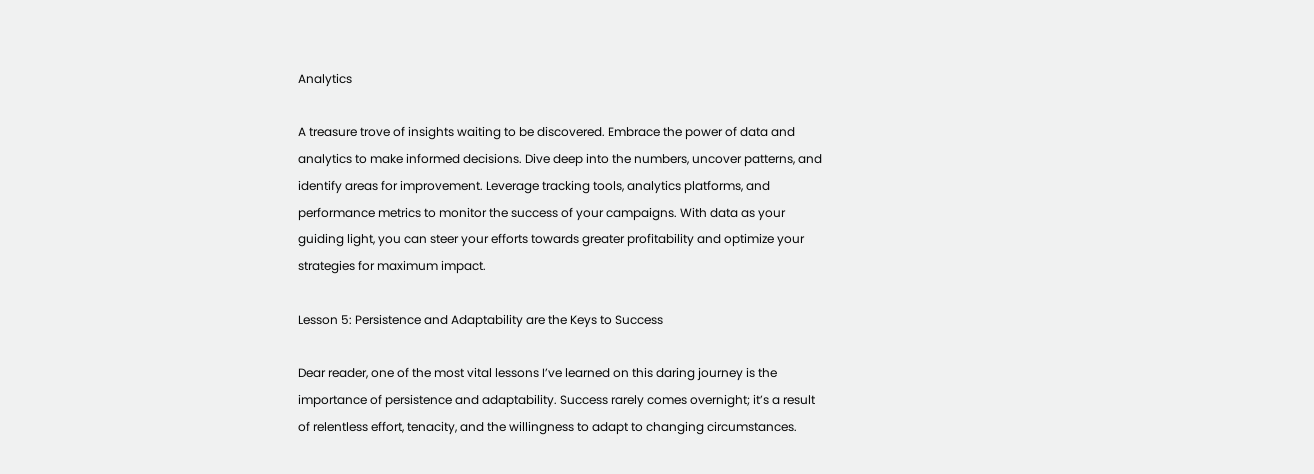Analytics

A treasure trove of insights waiting to be discovered. Embrace the power of data and analytics to make informed decisions. Dive deep into the numbers, uncover patterns, and identify areas for improvement. Leverage tracking tools, analytics platforms, and performance metrics to monitor the success of your campaigns. With data as your guiding light, you can steer your efforts towards greater profitability and optimize your strategies for maximum impact.

Lesson 5: Persistence and Adaptability are the Keys to Success

Dear reader, one of the most vital lessons I’ve learned on this daring journey is the importance of persistence and adaptability. Success rarely comes overnight; it’s a result of relentless effort, tenacity, and the willingness to adapt to changing circumstances.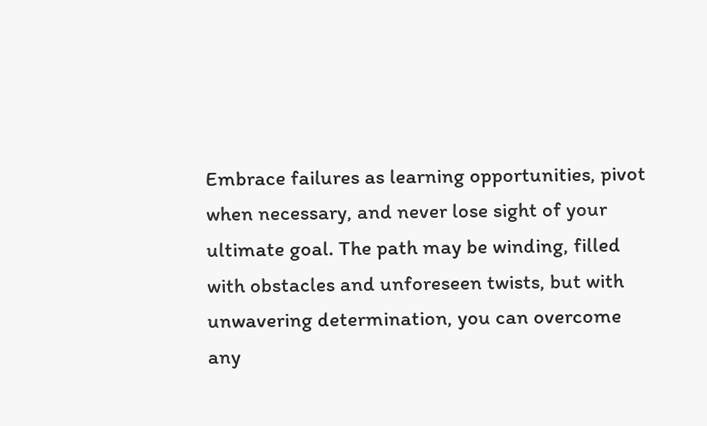Embrace failures as learning opportunities, pivot when necessary, and never lose sight of your ultimate goal. The path may be winding, filled with obstacles and unforeseen twists, but with unwavering determination, you can overcome any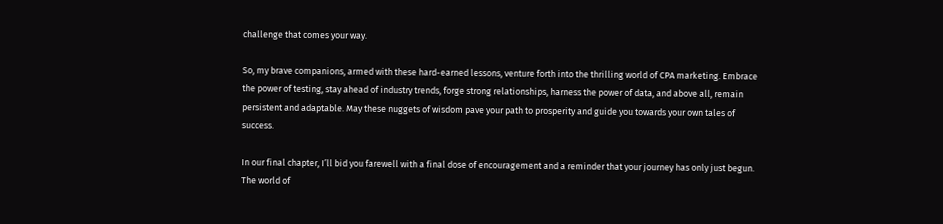challenge that comes your way.

So, my brave companions, armed with these hard-earned lessons, venture forth into the thrilling world of CPA marketing. Embrace the power of testing, stay ahead of industry trends, forge strong relationships, harness the power of data, and above all, remain persistent and adaptable. May these nuggets of wisdom pave your path to prosperity and guide you towards your own tales of success.

In our final chapter, I’ll bid you farewell with a final dose of encouragement and a reminder that your journey has only just begun. The world of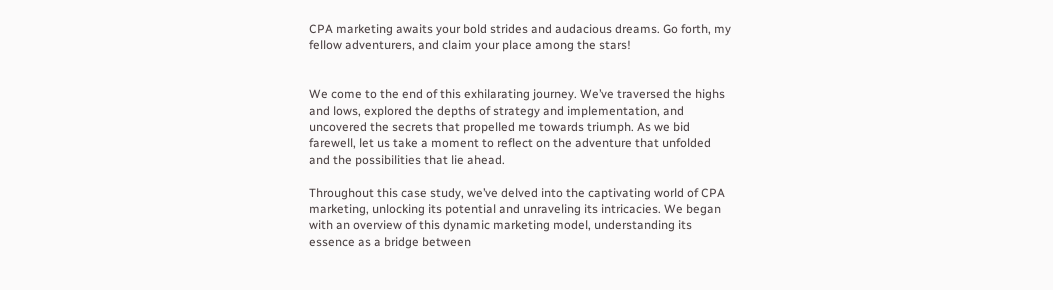CPA marketing awaits your bold strides and audacious dreams. Go forth, my fellow adventurers, and claim your place among the stars!


We come to the end of this exhilarating journey. We’ve traversed the highs and lows, explored the depths of strategy and implementation, and uncovered the secrets that propelled me towards triumph. As we bid farewell, let us take a moment to reflect on the adventure that unfolded and the possibilities that lie ahead.

Throughout this case study, we’ve delved into the captivating world of CPA marketing, unlocking its potential and unraveling its intricacies. We began with an overview of this dynamic marketing model, understanding its essence as a bridge between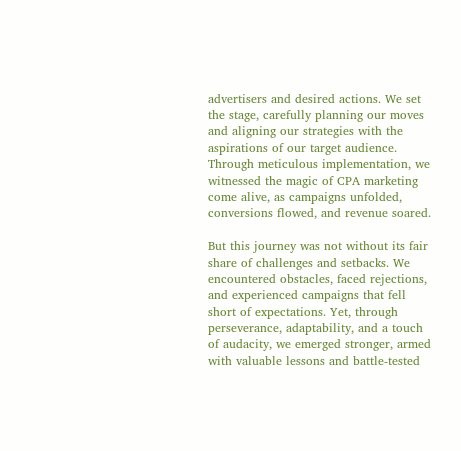advertisers and desired actions. We set the stage, carefully planning our moves and aligning our strategies with the aspirations of our target audience. Through meticulous implementation, we witnessed the magic of CPA marketing come alive, as campaigns unfolded, conversions flowed, and revenue soared.

But this journey was not without its fair share of challenges and setbacks. We encountered obstacles, faced rejections, and experienced campaigns that fell short of expectations. Yet, through perseverance, adaptability, and a touch of audacity, we emerged stronger, armed with valuable lessons and battle-tested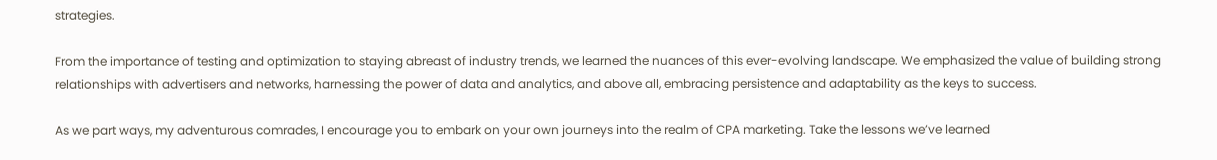strategies.

From the importance of testing and optimization to staying abreast of industry trends, we learned the nuances of this ever-evolving landscape. We emphasized the value of building strong relationships with advertisers and networks, harnessing the power of data and analytics, and above all, embracing persistence and adaptability as the keys to success.

As we part ways, my adventurous comrades, I encourage you to embark on your own journeys into the realm of CPA marketing. Take the lessons we’ve learned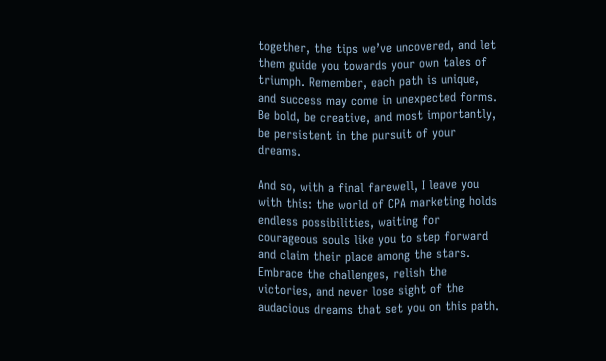together, the tips we’ve uncovered, and let them guide you towards your own tales of triumph. Remember, each path is unique, and success may come in unexpected forms. Be bold, be creative, and most importantly, be persistent in the pursuit of your dreams.

And so, with a final farewell, I leave you with this: the world of CPA marketing holds endless possibilities, waiting for courageous souls like you to step forward and claim their place among the stars. Embrace the challenges, relish the victories, and never lose sight of the audacious dreams that set you on this path.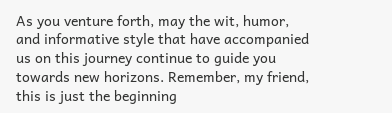As you venture forth, may the wit, humor, and informative style that have accompanied us on this journey continue to guide you towards new horizons. Remember, my friend, this is just the beginning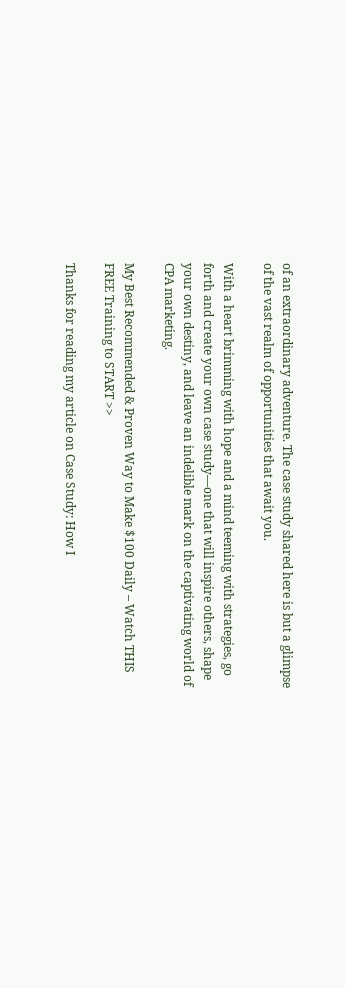of an extraordinary adventure. The case study shared here is but a glimpse of the vast realm of opportunities that await you.

With a heart brimming with hope and a mind teeming with strategies, go forth and create your own case study—one that will inspire others, shape your own destiny, and leave an indelible mark on the captivating world of CPA marketing.

My Best Recommended & Proven Way to Make $100 Daily – Watch THIS FREE Training to START >>

Thanks for reading my article on Case Study: How I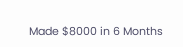Made $8000 in 6 Months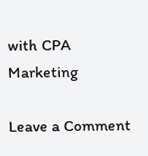with CPA Marketing

Leave a Comment